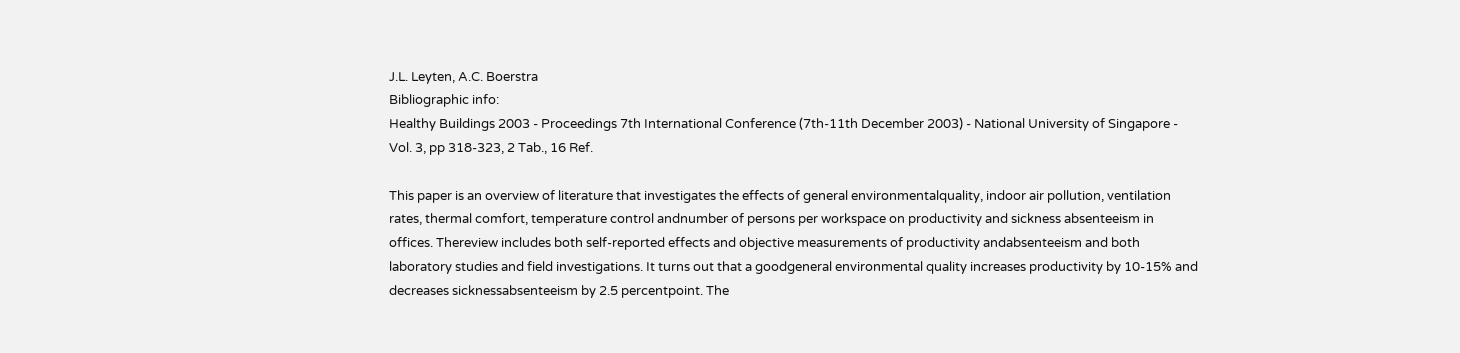J.L. Leyten, A.C. Boerstra
Bibliographic info:
Healthy Buildings 2003 - Proceedings 7th International Conference (7th-11th December 2003) - National University of Singapore - Vol. 3, pp 318-323, 2 Tab., 16 Ref.

This paper is an overview of literature that investigates the effects of general environmentalquality, indoor air pollution, ventilation rates, thermal comfort, temperature control andnumber of persons per workspace on productivity and sickness absenteeism in offices. Thereview includes both self-reported effects and objective measurements of productivity andabsenteeism and both laboratory studies and field investigations. It turns out that a goodgeneral environmental quality increases productivity by 10-15% and decreases sicknessabsenteeism by 2.5 percentpoint. The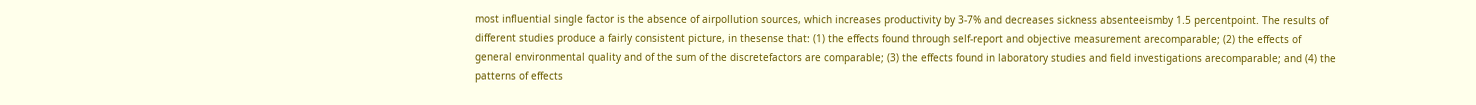most influential single factor is the absence of airpollution sources, which increases productivity by 3-7% and decreases sickness absenteeismby 1.5 percentpoint. The results of different studies produce a fairly consistent picture, in thesense that: (1) the effects found through self-report and objective measurement arecomparable; (2) the effects of general environmental quality and of the sum of the discretefactors are comparable; (3) the effects found in laboratory studies and field investigations arecomparable; and (4) the patterns of effects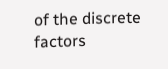of the discrete factors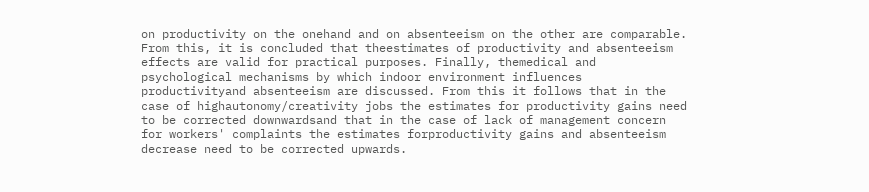on productivity on the onehand and on absenteeism on the other are comparable. From this, it is concluded that theestimates of productivity and absenteeism effects are valid for practical purposes. Finally, themedical and psychological mechanisms by which indoor environment influences productivityand absenteeism are discussed. From this it follows that in the case of highautonomy/creativity jobs the estimates for productivity gains need to be corrected downwardsand that in the case of lack of management concern for workers' complaints the estimates forproductivity gains and absenteeism decrease need to be corrected upwards.